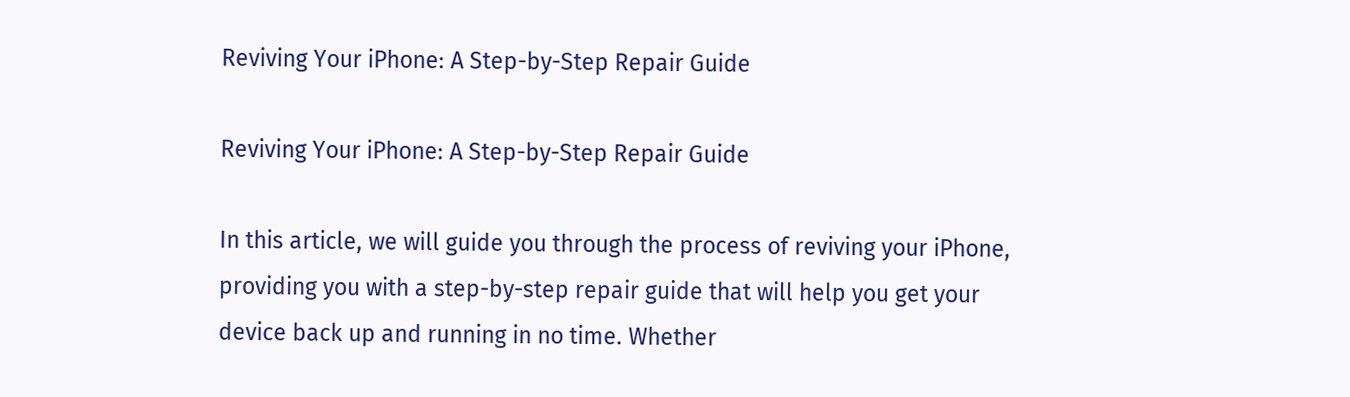Reviving Your iPhone: A Step-by-Step Repair Guide

Reviving Your iPhone: A Step-by-Step Repair Guide

In this article, we will guide you through the process of reviving your iPhone, providing you with a step-by-step repair guide that will help you get your device back up and running in no time. Whether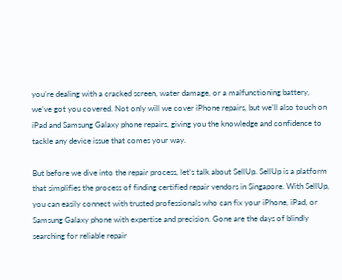you’re dealing with a cracked screen, water damage, or a malfunctioning battery, we’ve got you covered. Not only will we cover iPhone repairs, but we’ll also touch on iPad and Samsung Galaxy phone repairs, giving you the knowledge and confidence to tackle any device issue that comes your way.

But before we dive into the repair process, let’s talk about SellUp. SellUp is a platform that simplifies the process of finding certified repair vendors in Singapore. With SellUp, you can easily connect with trusted professionals who can fix your iPhone, iPad, or Samsung Galaxy phone with expertise and precision. Gone are the days of blindly searching for reliable repair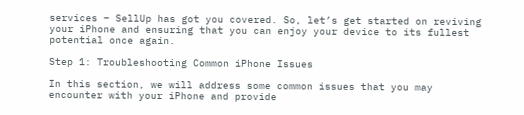services – SellUp has got you covered. So, let’s get started on reviving your iPhone and ensuring that you can enjoy your device to its fullest potential once again.

Step 1: Troubleshooting Common iPhone Issues

In this section, we will address some common issues that you may encounter with your iPhone and provide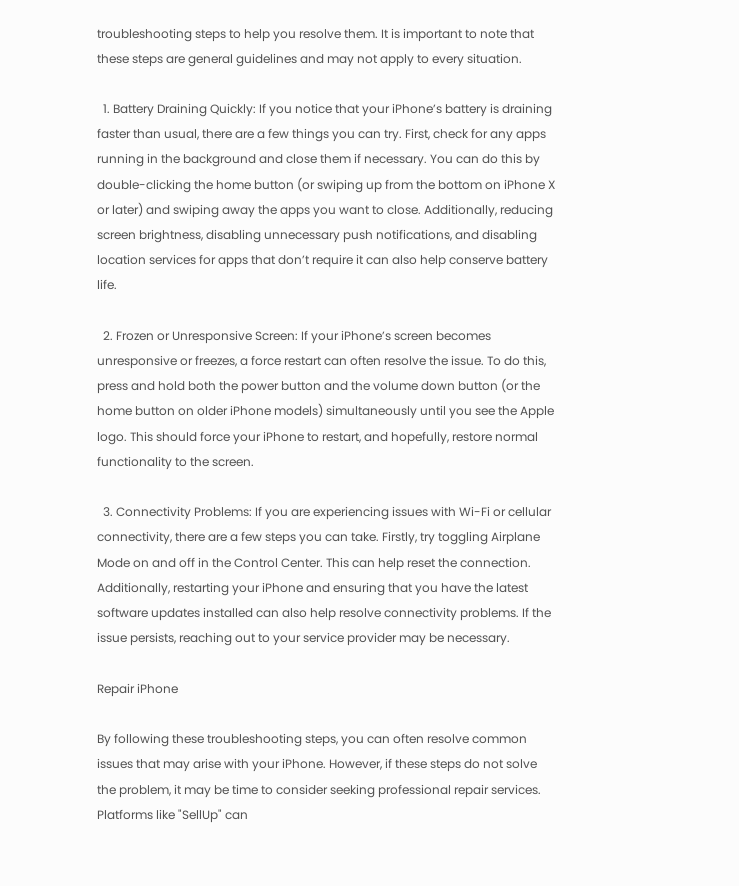troubleshooting steps to help you resolve them. It is important to note that these steps are general guidelines and may not apply to every situation.

  1. Battery Draining Quickly: If you notice that your iPhone’s battery is draining faster than usual, there are a few things you can try. First, check for any apps running in the background and close them if necessary. You can do this by double-clicking the home button (or swiping up from the bottom on iPhone X or later) and swiping away the apps you want to close. Additionally, reducing screen brightness, disabling unnecessary push notifications, and disabling location services for apps that don’t require it can also help conserve battery life.

  2. Frozen or Unresponsive Screen: If your iPhone’s screen becomes unresponsive or freezes, a force restart can often resolve the issue. To do this, press and hold both the power button and the volume down button (or the home button on older iPhone models) simultaneously until you see the Apple logo. This should force your iPhone to restart, and hopefully, restore normal functionality to the screen.

  3. Connectivity Problems: If you are experiencing issues with Wi-Fi or cellular connectivity, there are a few steps you can take. Firstly, try toggling Airplane Mode on and off in the Control Center. This can help reset the connection. Additionally, restarting your iPhone and ensuring that you have the latest software updates installed can also help resolve connectivity problems. If the issue persists, reaching out to your service provider may be necessary.

Repair iPhone

By following these troubleshooting steps, you can often resolve common issues that may arise with your iPhone. However, if these steps do not solve the problem, it may be time to consider seeking professional repair services. Platforms like "SellUp" can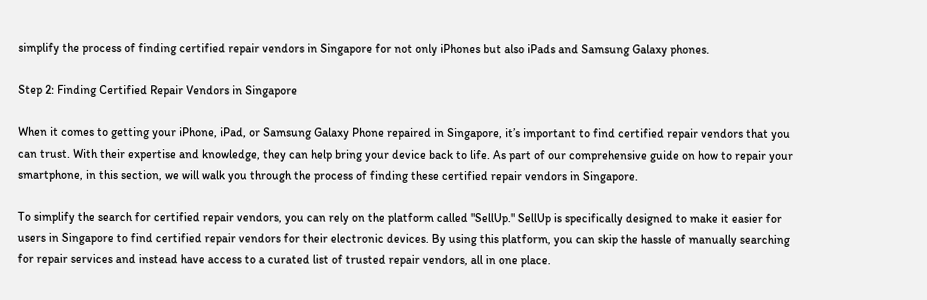simplify the process of finding certified repair vendors in Singapore for not only iPhones but also iPads and Samsung Galaxy phones.

Step 2: Finding Certified Repair Vendors in Singapore

When it comes to getting your iPhone, iPad, or Samsung Galaxy Phone repaired in Singapore, it’s important to find certified repair vendors that you can trust. With their expertise and knowledge, they can help bring your device back to life. As part of our comprehensive guide on how to repair your smartphone, in this section, we will walk you through the process of finding these certified repair vendors in Singapore.

To simplify the search for certified repair vendors, you can rely on the platform called "SellUp." SellUp is specifically designed to make it easier for users in Singapore to find certified repair vendors for their electronic devices. By using this platform, you can skip the hassle of manually searching for repair services and instead have access to a curated list of trusted repair vendors, all in one place.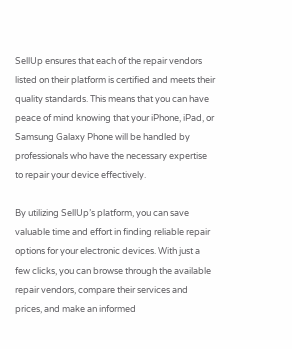SellUp ensures that each of the repair vendors listed on their platform is certified and meets their quality standards. This means that you can have peace of mind knowing that your iPhone, iPad, or Samsung Galaxy Phone will be handled by professionals who have the necessary expertise to repair your device effectively.

By utilizing SellUp’s platform, you can save valuable time and effort in finding reliable repair options for your electronic devices. With just a few clicks, you can browse through the available repair vendors, compare their services and prices, and make an informed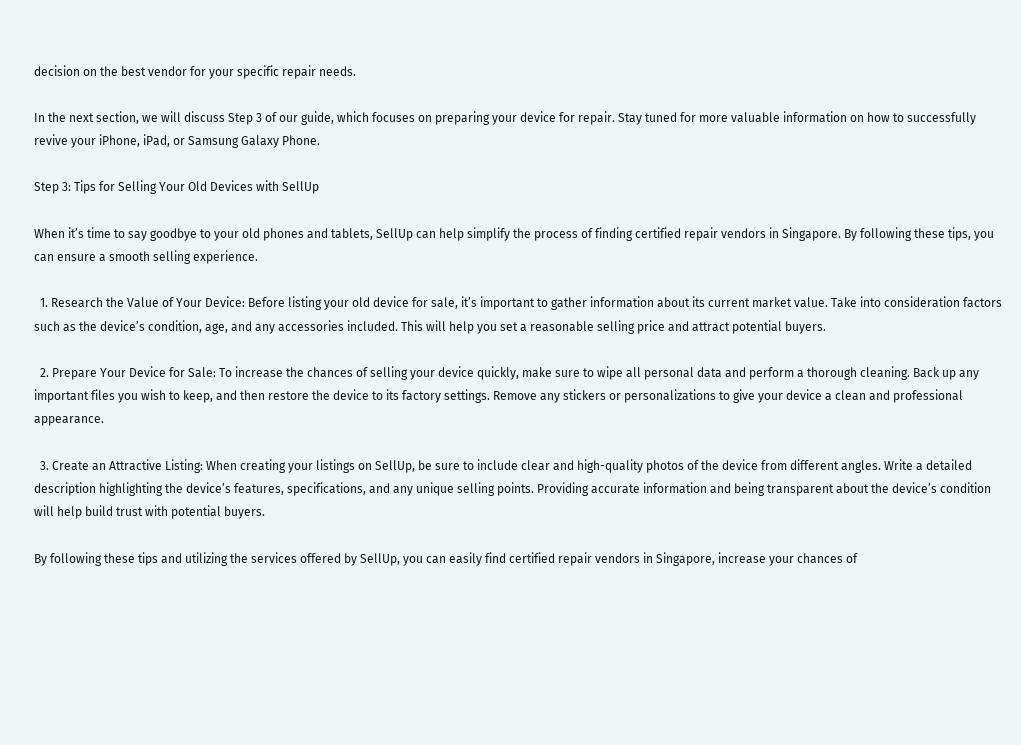decision on the best vendor for your specific repair needs.

In the next section, we will discuss Step 3 of our guide, which focuses on preparing your device for repair. Stay tuned for more valuable information on how to successfully revive your iPhone, iPad, or Samsung Galaxy Phone.

Step 3: Tips for Selling Your Old Devices with SellUp

When it’s time to say goodbye to your old phones and tablets, SellUp can help simplify the process of finding certified repair vendors in Singapore. By following these tips, you can ensure a smooth selling experience.

  1. Research the Value of Your Device: Before listing your old device for sale, it’s important to gather information about its current market value. Take into consideration factors such as the device’s condition, age, and any accessories included. This will help you set a reasonable selling price and attract potential buyers.

  2. Prepare Your Device for Sale: To increase the chances of selling your device quickly, make sure to wipe all personal data and perform a thorough cleaning. Back up any important files you wish to keep, and then restore the device to its factory settings. Remove any stickers or personalizations to give your device a clean and professional appearance.

  3. Create an Attractive Listing: When creating your listings on SellUp, be sure to include clear and high-quality photos of the device from different angles. Write a detailed description highlighting the device’s features, specifications, and any unique selling points. Providing accurate information and being transparent about the device’s condition will help build trust with potential buyers.

By following these tips and utilizing the services offered by SellUp, you can easily find certified repair vendors in Singapore, increase your chances of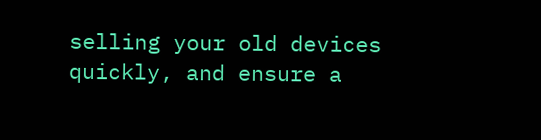selling your old devices quickly, and ensure a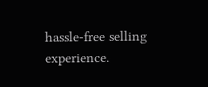hassle-free selling experience.